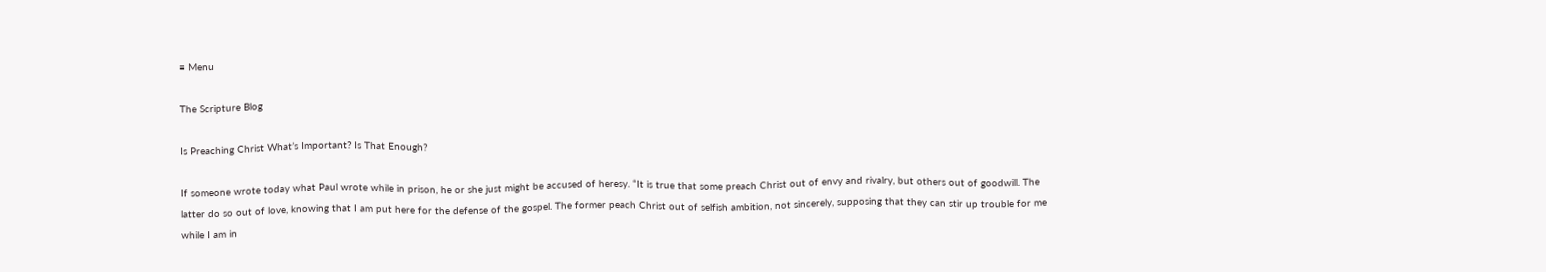≡ Menu

The Scripture Blog

Is Preaching Christ What’s Important? Is That Enough?

If someone wrote today what Paul wrote while in prison, he or she just might be accused of heresy. “It is true that some preach Christ out of envy and rivalry, but others out of goodwill. The latter do so out of love, knowing that I am put here for the defense of the gospel. The former peach Christ out of selfish ambition, not sincerely, supposing that they can stir up trouble for me while I am in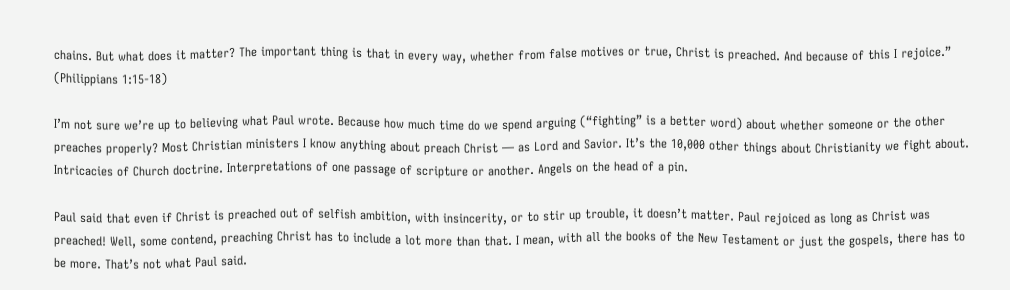chains. But what does it matter? The important thing is that in every way, whether from false motives or true, Christ is preached. And because of this I rejoice.” (Philippians 1:15-18)

I’m not sure we’re up to believing what Paul wrote. Because how much time do we spend arguing (“fighting” is a better word) about whether someone or the other preaches properly? Most Christian ministers I know anything about preach Christ — as Lord and Savior. It’s the 10,000 other things about Christianity we fight about. Intricacies of Church doctrine. Interpretations of one passage of scripture or another. Angels on the head of a pin.

Paul said that even if Christ is preached out of selfish ambition, with insincerity, or to stir up trouble, it doesn’t matter. Paul rejoiced as long as Christ was preached! Well, some contend, preaching Christ has to include a lot more than that. I mean, with all the books of the New Testament or just the gospels, there has to be more. That’s not what Paul said.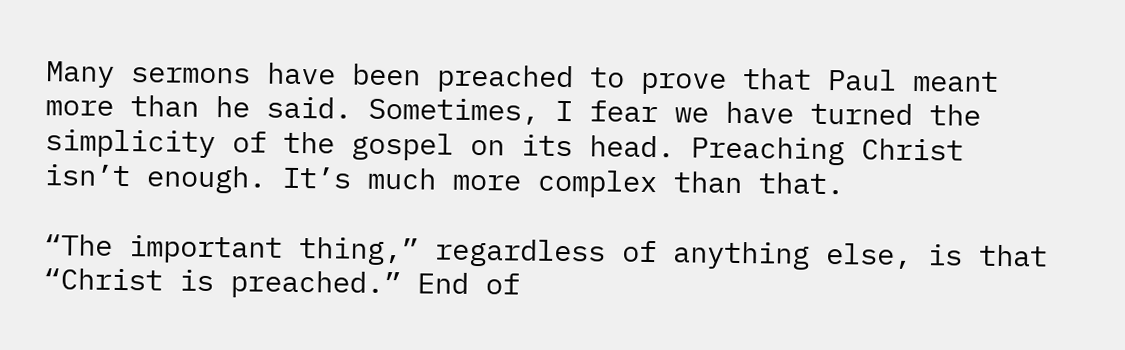Many sermons have been preached to prove that Paul meant more than he said. Sometimes, I fear we have turned the simplicity of the gospel on its head. Preaching Christ isn’t enough. It’s much more complex than that.

“The important thing,” regardless of anything else, is that “Christ is preached.” End of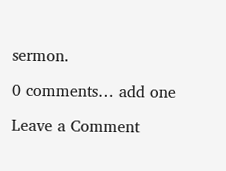sermon.

0 comments… add one

Leave a Comment